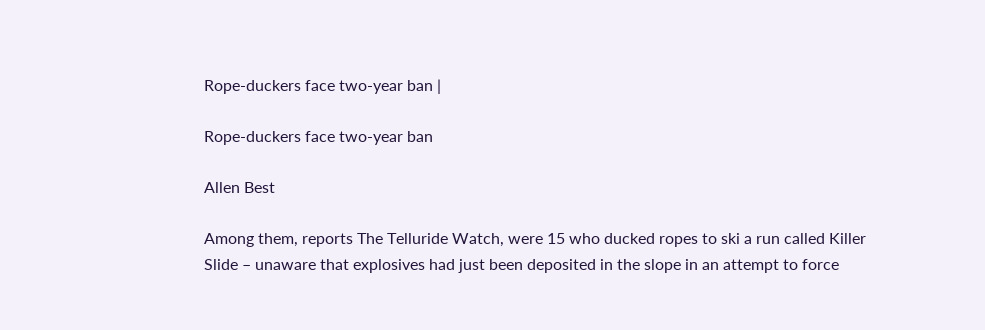Rope-duckers face two-year ban |

Rope-duckers face two-year ban

Allen Best

Among them, reports The Telluride Watch, were 15 who ducked ropes to ski a run called Killer Slide – unaware that explosives had just been deposited in the slope in an attempt to force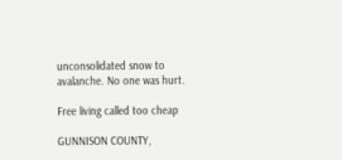unconsolidated snow to avalanche. No one was hurt.

Free living called too cheap

GUNNISON COUNTY,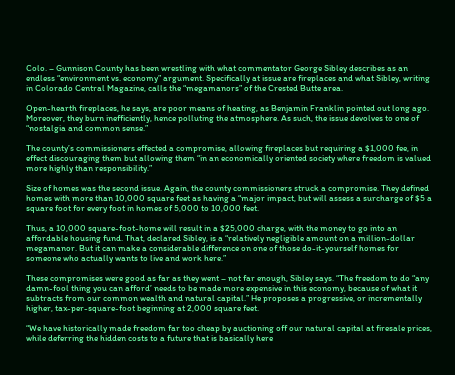Colo. – Gunnison County has been wrestling with what commentator George Sibley describes as an endless “environment vs. economy” argument. Specifically at issue are fireplaces and what Sibley, writing in Colorado Central Magazine, calls the “megamanors” of the Crested Butte area.

Open-hearth fireplaces, he says, are poor means of heating, as Benjamin Franklin pointed out long ago. Moreover, they burn inefficiently, hence polluting the atmosphere. As such, the issue devolves to one of “nostalgia and common sense.”

The county’s commissioners effected a compromise, allowing fireplaces but requiring a $1,000 fee, in effect discouraging them but allowing them “in an economically oriented society where freedom is valued more highly than responsibility.”

Size of homes was the second issue. Again, the county commissioners struck a compromise. They defined homes with more than 10,000 square feet as having a “major impact, but will assess a surcharge of $5 a square foot for every foot in homes of 5,000 to 10,000 feet.

Thus, a 10,000 square-foot-home will result in a $25,000 charge, with the money to go into an affordable housing fund. That, declared Sibley, is a “relatively negligible amount on a million-dollar megamanor. But it can make a considerable difference on one of those do-it-yourself homes for someone who actually wants to live and work here.”

These compromises were good as far as they went – not far enough, Sibley says. “The freedom to do “any damn-fool thing you can afford’ needs to be made more expensive in this economy, because of what it subtracts from our common wealth and natural capital.” He proposes a progressive, or incrementally higher, tax-per-square-foot beginning at 2,000 square feet.

“We have historically made freedom far too cheap by auctioning off our natural capital at firesale prices, while deferring the hidden costs to a future that is basically here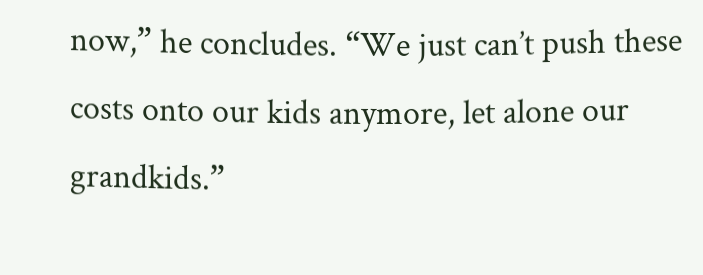now,” he concludes. “We just can’t push these costs onto our kids anymore, let alone our grandkids.”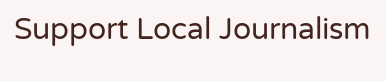Support Local Journalism